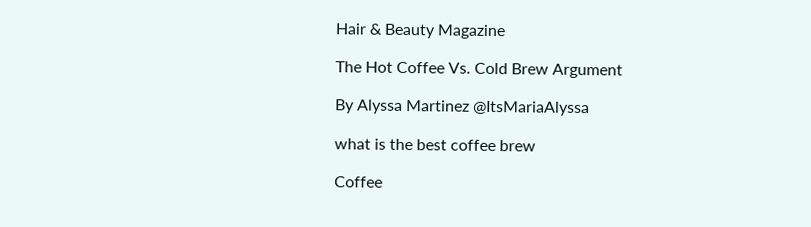Hair & Beauty Magazine

The Hot Coffee Vs. Cold Brew Argument

By Alyssa Martinez @ItsMariaAlyssa

what is the best coffee brew

Coffee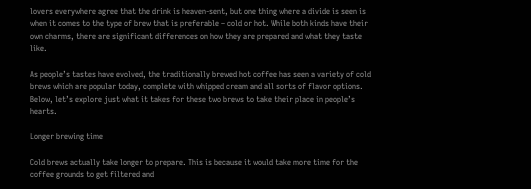lovers everywhere agree that the drink is heaven-sent, but one thing where a divide is seen is when it comes to the type of brew that is preferable – cold or hot. While both kinds have their own charms, there are significant differences on how they are prepared and what they taste like.

As people’s tastes have evolved, the traditionally brewed hot coffee has seen a variety of cold brews which are popular today, complete with whipped cream and all sorts of flavor options. Below, let’s explore just what it takes for these two brews to take their place in people’s hearts.

Longer brewing time

Cold brews actually take longer to prepare. This is because it would take more time for the coffee grounds to get filtered and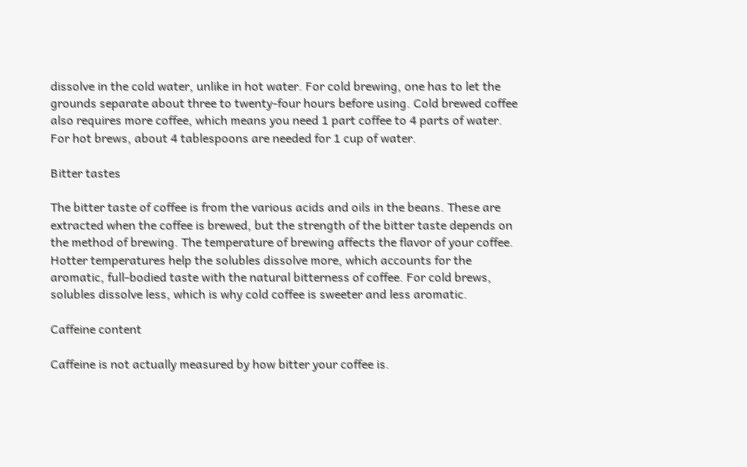dissolve in the cold water, unlike in hot water. For cold brewing, one has to let the grounds separate about three to twenty-four hours before using. Cold brewed coffee also requires more coffee, which means you need 1 part coffee to 4 parts of water. For hot brews, about 4 tablespoons are needed for 1 cup of water.

Bitter tastes

The bitter taste of coffee is from the various acids and oils in the beans. These are extracted when the coffee is brewed, but the strength of the bitter taste depends on the method of brewing. The temperature of brewing affects the flavor of your coffee. Hotter temperatures help the solubles dissolve more, which accounts for the aromatic, full-bodied taste with the natural bitterness of coffee. For cold brews, solubles dissolve less, which is why cold coffee is sweeter and less aromatic.

Caffeine content

Caffeine is not actually measured by how bitter your coffee is.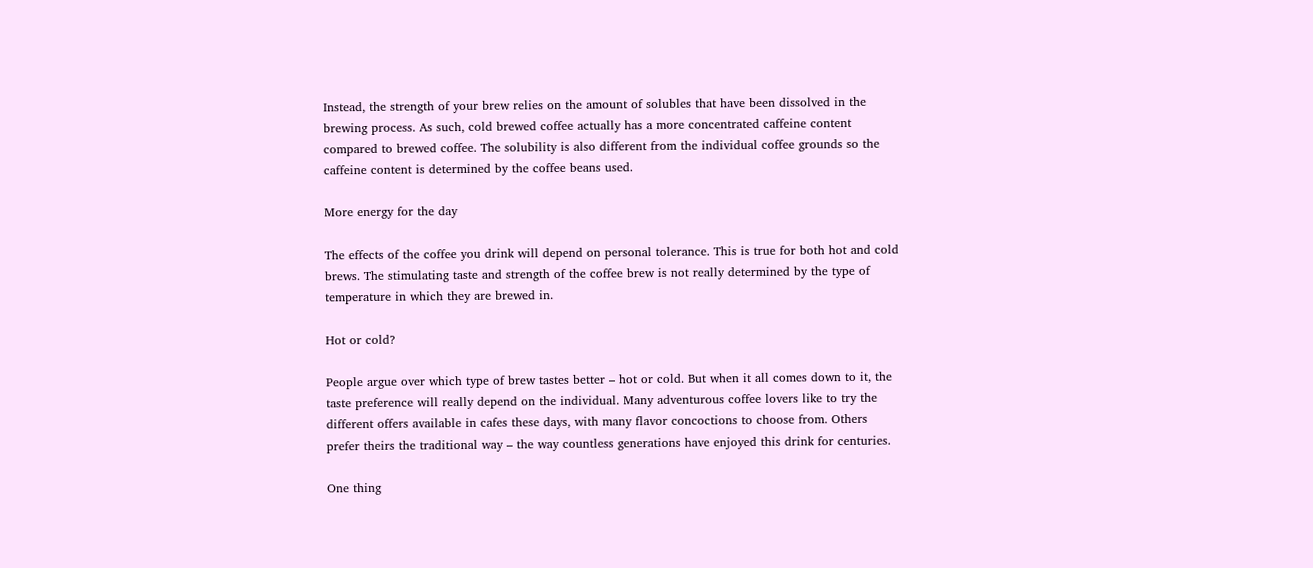Instead, the strength of your brew relies on the amount of solubles that have been dissolved in the brewing process. As such, cold brewed coffee actually has a more concentrated caffeine content compared to brewed coffee. The solubility is also different from the individual coffee grounds so the caffeine content is determined by the coffee beans used.

More energy for the day

The effects of the coffee you drink will depend on personal tolerance. This is true for both hot and cold brews. The stimulating taste and strength of the coffee brew is not really determined by the type of temperature in which they are brewed in.

Hot or cold?

People argue over which type of brew tastes better – hot or cold. But when it all comes down to it, the taste preference will really depend on the individual. Many adventurous coffee lovers like to try the different offers available in cafes these days, with many flavor concoctions to choose from. Others prefer theirs the traditional way – the way countless generations have enjoyed this drink for centuries.

One thing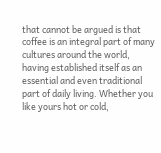that cannot be argued is that coffee is an integral part of many cultures around the world, having established itself as an essential and even traditional part of daily living. Whether you like yours hot or cold,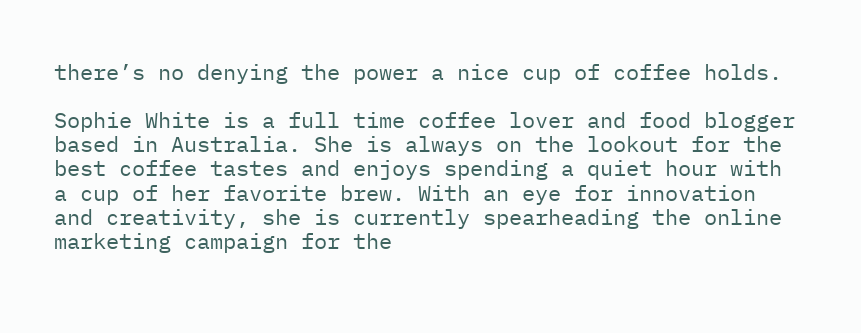there’s no denying the power a nice cup of coffee holds.

Sophie White is a full time coffee lover and food blogger based in Australia. She is always on the lookout for the best coffee tastes and enjoys spending a quiet hour with a cup of her favorite brew. With an eye for innovation and creativity, she is currently spearheading the online marketing campaign for the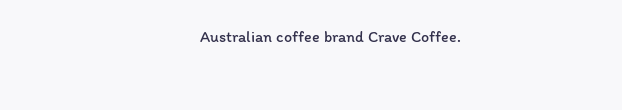Australian coffee brand Crave Coffee.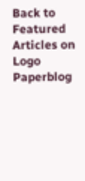Back to Featured Articles on Logo Paperblog